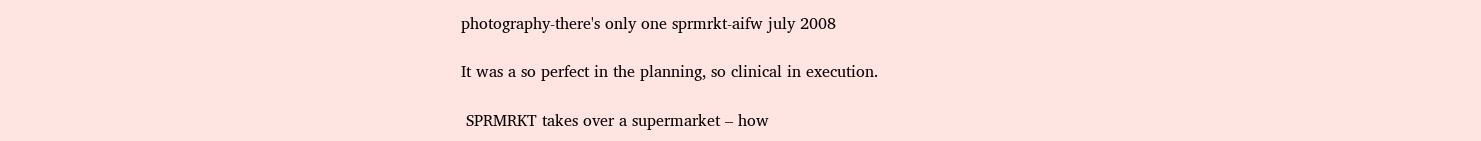photography-there's only one sprmrkt-aifw july 2008

It was a so perfect in the planning, so clinical in execution.

 SPRMRKT takes over a supermarket – how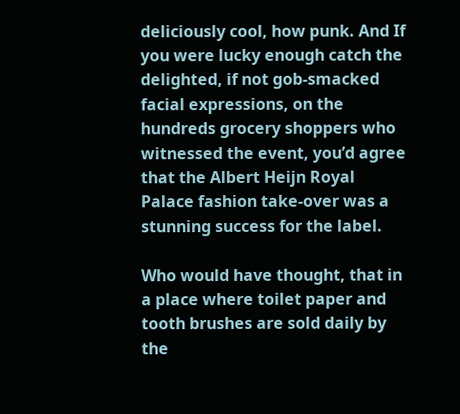deliciously cool, how punk. And If you were lucky enough catch the delighted, if not gob-smacked facial expressions, on the hundreds grocery shoppers who witnessed the event, you’d agree that the Albert Heijn Royal Palace fashion take-over was a stunning success for the label.

Who would have thought, that in a place where toilet paper and tooth brushes are sold daily by the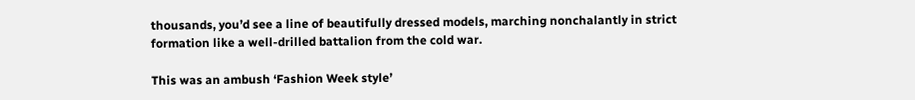thousands, you’d see a line of beautifully dressed models, marching nonchalantly in strict formation like a well-drilled battalion from the cold war.

This was an ambush ‘Fashion Week style’